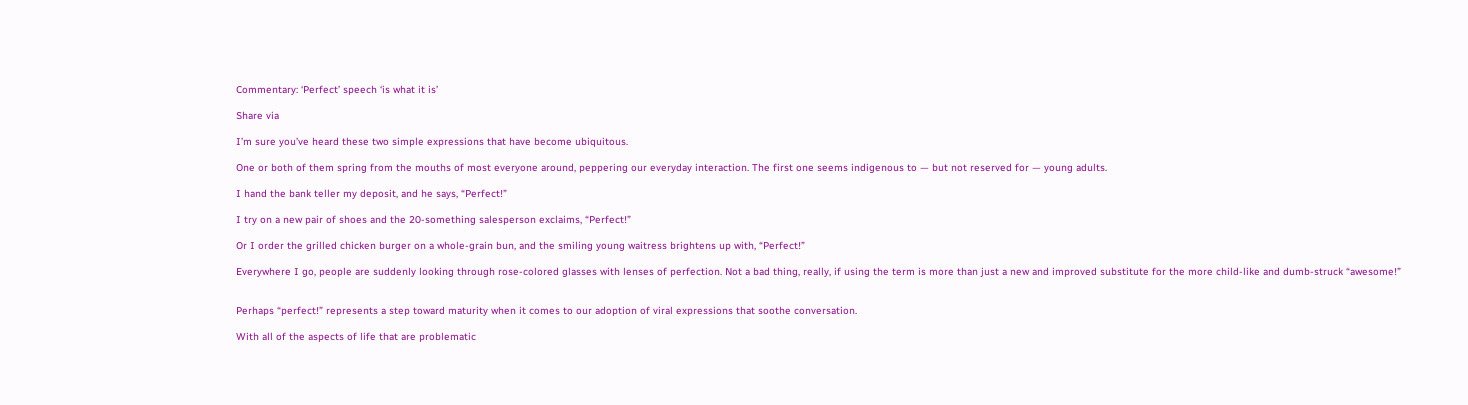Commentary: ‘Perfect’ speech ‘is what it is’

Share via

I’m sure you’ve heard these two simple expressions that have become ubiquitous.

One or both of them spring from the mouths of most everyone around, peppering our everyday interaction. The first one seems indigenous to — but not reserved for — young adults.

I hand the bank teller my deposit, and he says, “Perfect!”

I try on a new pair of shoes and the 20-something salesperson exclaims, “Perfect!”

Or I order the grilled chicken burger on a whole-grain bun, and the smiling young waitress brightens up with, “Perfect!”

Everywhere I go, people are suddenly looking through rose-colored glasses with lenses of perfection. Not a bad thing, really, if using the term is more than just a new and improved substitute for the more child-like and dumb-struck “awesome!”


Perhaps “perfect!” represents a step toward maturity when it comes to our adoption of viral expressions that soothe conversation.

With all of the aspects of life that are problematic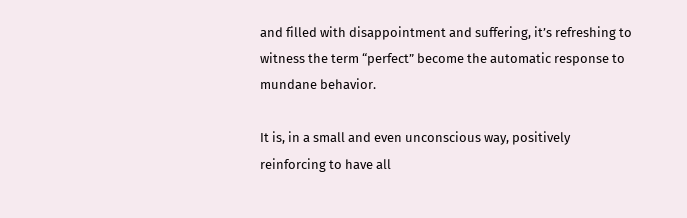and filled with disappointment and suffering, it’s refreshing to witness the term “perfect” become the automatic response to mundane behavior.

It is, in a small and even unconscious way, positively reinforcing to have all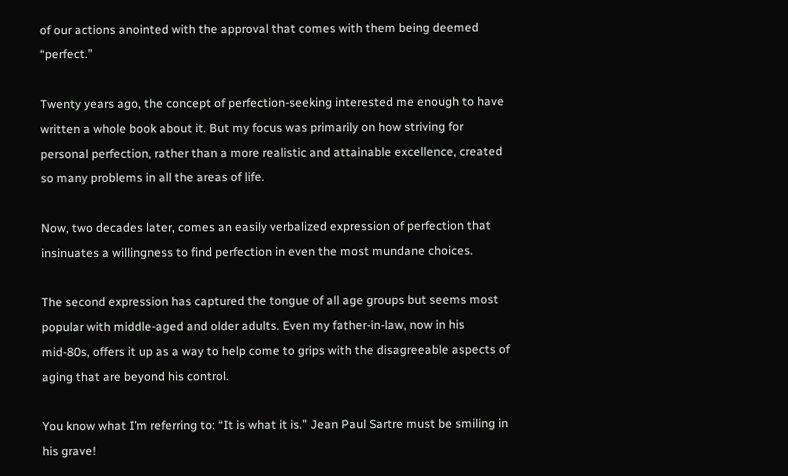of our actions anointed with the approval that comes with them being deemed “perfect.”

Twenty years ago, the concept of perfection-seeking interested me enough to have written a whole book about it. But my focus was primarily on how striving for personal perfection, rather than a more realistic and attainable excellence, created so many problems in all the areas of life.

Now, two decades later, comes an easily verbalized expression of perfection that insinuates a willingness to find perfection in even the most mundane choices.

The second expression has captured the tongue of all age groups but seems most popular with middle-aged and older adults. Even my father-in-law, now in his mid-80s, offers it up as a way to help come to grips with the disagreeable aspects of aging that are beyond his control.

You know what I’m referring to: “It is what it is.” Jean Paul Sartre must be smiling in his grave!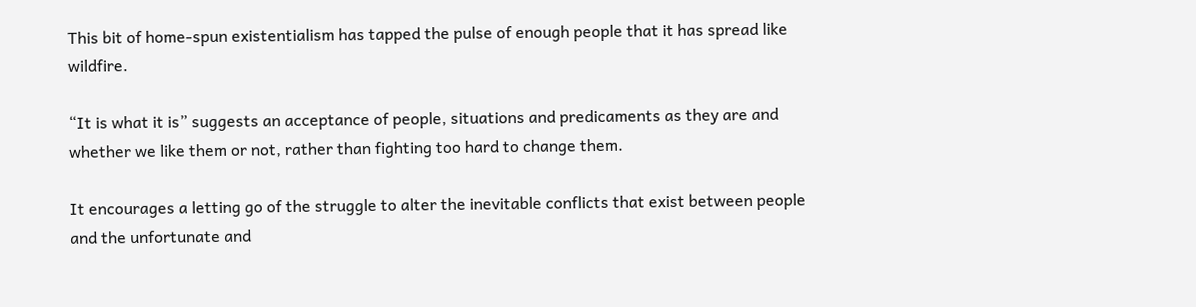This bit of home-spun existentialism has tapped the pulse of enough people that it has spread like wildfire.

“It is what it is” suggests an acceptance of people, situations and predicaments as they are and whether we like them or not, rather than fighting too hard to change them.

It encourages a letting go of the struggle to alter the inevitable conflicts that exist between people and the unfortunate and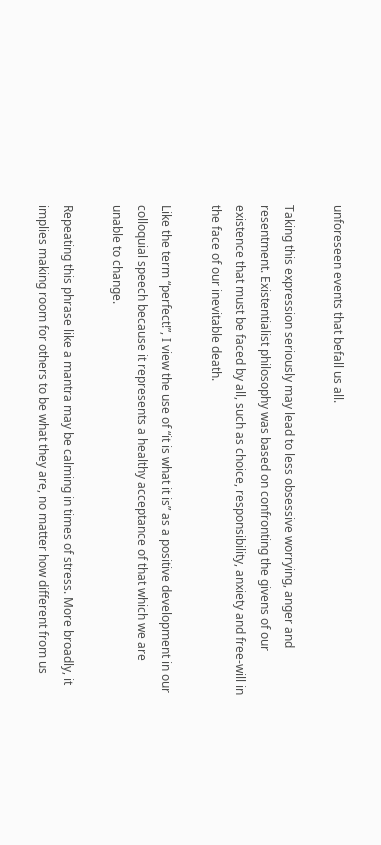unforeseen events that befall us all.

Taking this expression seriously may lead to less obsessive worrying, anger and resentment. Existentialist philosophy was based on confronting the givens of our existence that must be faced by all, such as choice, responsibility, anxiety and free-will in the face of our inevitable death.

Like the term “perfect!”, I view the use of “it is what it is” as a positive development in our colloquial speech because it represents a healthy acceptance of that which we are unable to change.

Repeating this phrase like a mantra may be calming in times of stress. More broadly, it implies making room for others to be what they are, no matter how different from us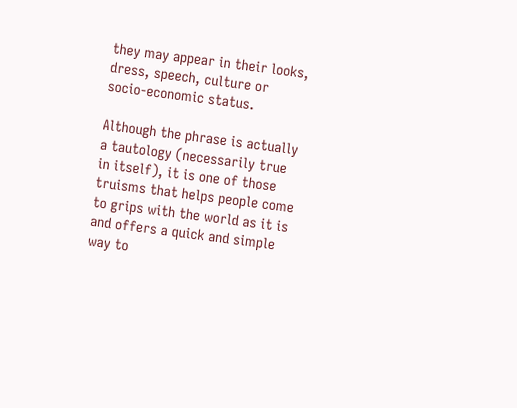they may appear in their looks, dress, speech, culture or socio-economic status.

Although the phrase is actually a tautology (necessarily true in itself), it is one of those truisms that helps people come to grips with the world as it is and offers a quick and simple way to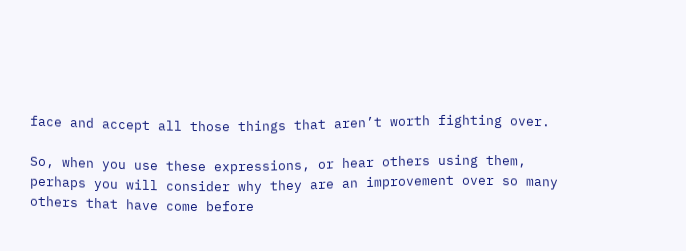face and accept all those things that aren’t worth fighting over.

So, when you use these expressions, or hear others using them, perhaps you will consider why they are an improvement over so many others that have come before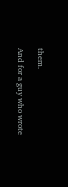them.

And for a guy who wrote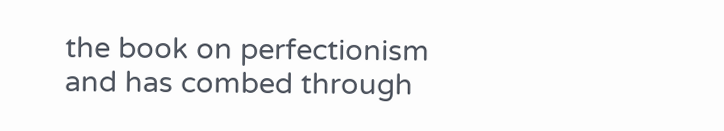the book on perfectionism and has combed through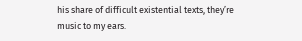his share of difficult existential texts, they’re music to my ears.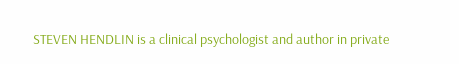STEVEN HENDLIN is a clinical psychologist and author in private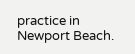practice in Newport Beach.